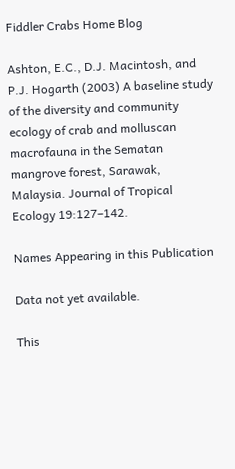Fiddler Crabs Home Blog

Ashton, E.C., D.J. Macintosh, and P.J. Hogarth (2003) A baseline study of the diversity and community ecology of crab and molluscan macrofauna in the Sematan mangrove forest, Sarawak, Malaysia. Journal of Tropical Ecology 19:127–142.

Names Appearing in this Publication

Data not yet available.

This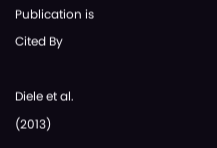Publication is Cited By

Diele et al. (2013)